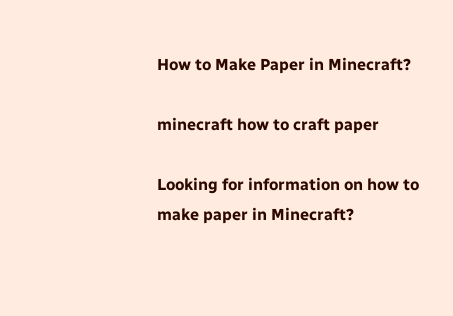How to Make Paper in Minecraft?

minecraft how to craft paper

Looking for information on how to make paper in Minecraft?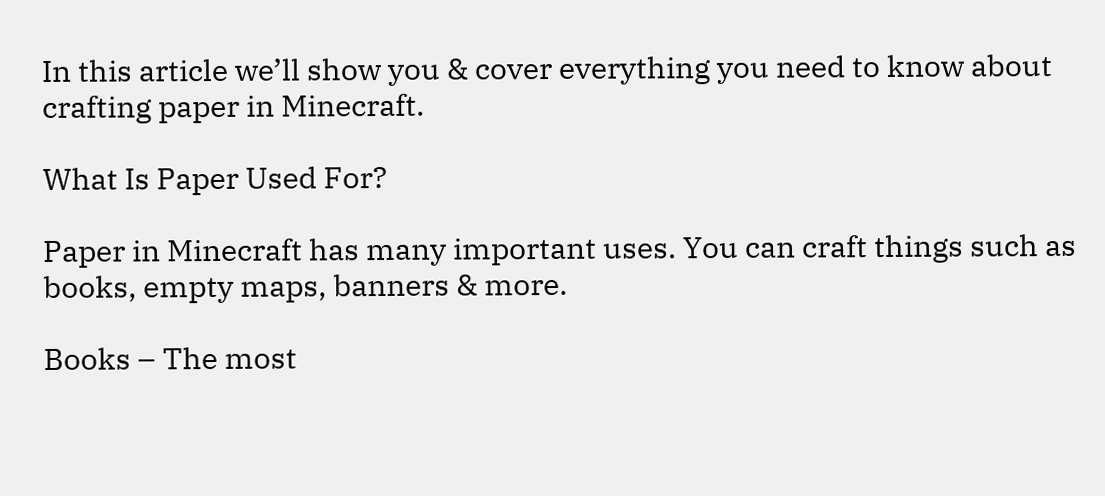In this article we’ll show you & cover everything you need to know about crafting paper in Minecraft.

What Is Paper Used For?

Paper in Minecraft has many important uses. You can craft things such as books, empty maps, banners & more.

Books – The most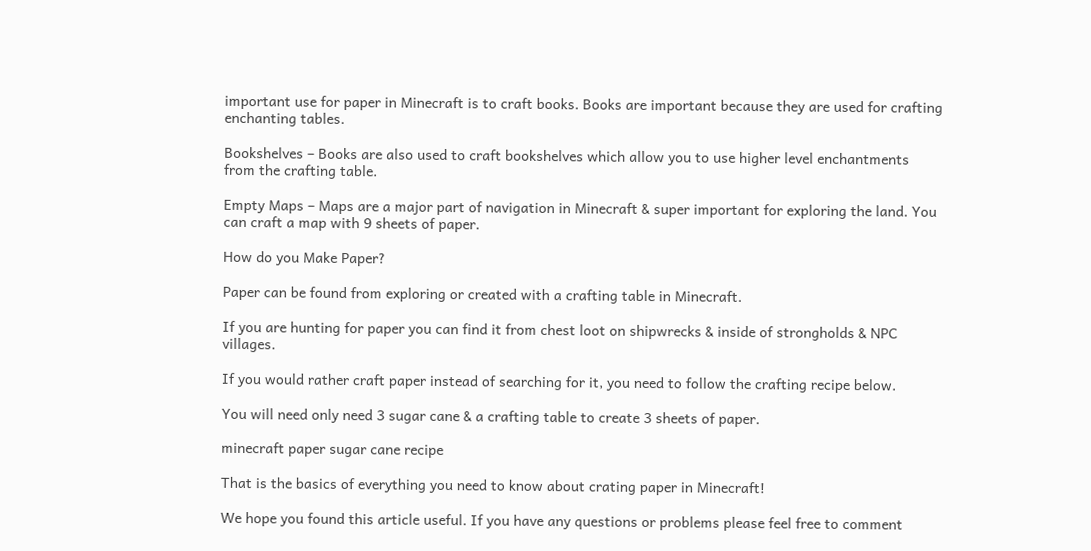important use for paper in Minecraft is to craft books. Books are important because they are used for crafting enchanting tables.

Bookshelves – Books are also used to craft bookshelves which allow you to use higher level enchantments from the crafting table.

Empty Maps – Maps are a major part of navigation in Minecraft & super important for exploring the land. You can craft a map with 9 sheets of paper.

How do you Make Paper?

Paper can be found from exploring or created with a crafting table in Minecraft.

If you are hunting for paper you can find it from chest loot on shipwrecks & inside of strongholds & NPC villages.

If you would rather craft paper instead of searching for it, you need to follow the crafting recipe below.

You will need only need 3 sugar cane & a crafting table to create 3 sheets of paper.

minecraft paper sugar cane recipe

That is the basics of everything you need to know about crating paper in Minecraft!

We hope you found this article useful. If you have any questions or problems please feel free to comment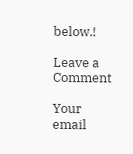below.!

Leave a Comment

Your email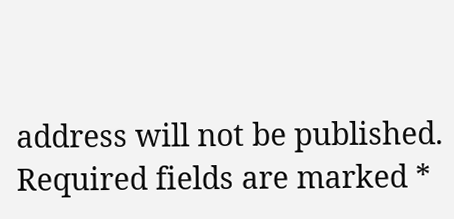address will not be published. Required fields are marked *